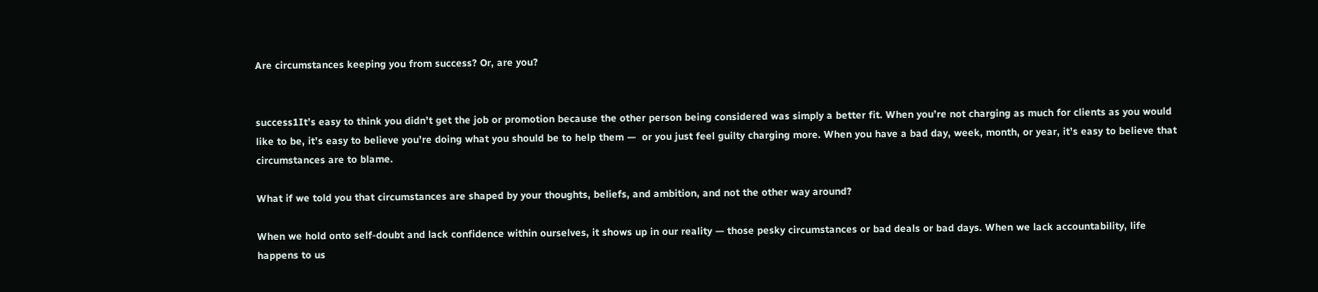Are circumstances keeping you from success? Or, are you?


success1It’s easy to think you didn’t get the job or promotion because the other person being considered was simply a better fit. When you’re not charging as much for clients as you would like to be, it’s easy to believe you’re doing what you should be to help them —  or you just feel guilty charging more. When you have a bad day, week, month, or year, it’s easy to believe that circumstances are to blame.

What if we told you that circumstances are shaped by your thoughts, beliefs, and ambition, and not the other way around?

When we hold onto self-doubt and lack confidence within ourselves, it shows up in our reality — those pesky circumstances or bad deals or bad days. When we lack accountability, life happens to us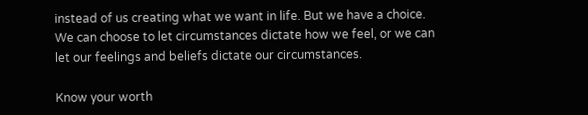instead of us creating what we want in life. But we have a choice. We can choose to let circumstances dictate how we feel, or we can let our feelings and beliefs dictate our circumstances.

Know your worth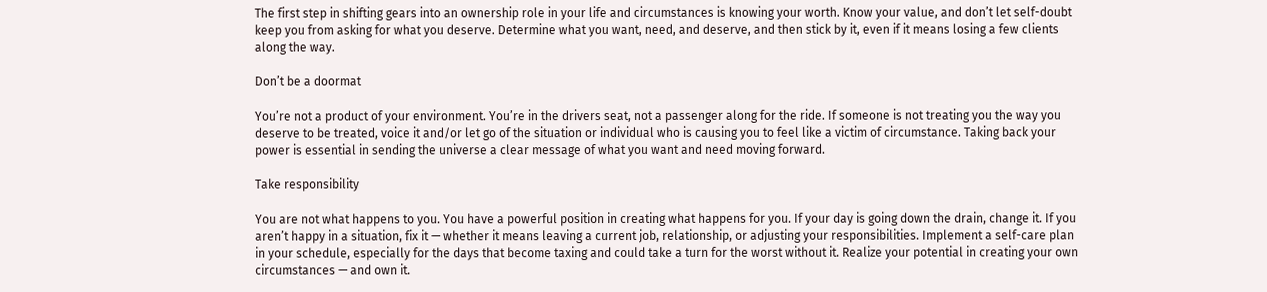The first step in shifting gears into an ownership role in your life and circumstances is knowing your worth. Know your value, and don’t let self-doubt keep you from asking for what you deserve. Determine what you want, need, and deserve, and then stick by it, even if it means losing a few clients along the way.

Don’t be a doormat

You’re not a product of your environment. You’re in the drivers seat, not a passenger along for the ride. If someone is not treating you the way you deserve to be treated, voice it and/or let go of the situation or individual who is causing you to feel like a victim of circumstance. Taking back your power is essential in sending the universe a clear message of what you want and need moving forward.

Take responsibility

You are not what happens to you. You have a powerful position in creating what happens for you. If your day is going down the drain, change it. If you aren’t happy in a situation, fix it — whether it means leaving a current job, relationship, or adjusting your responsibilities. Implement a self-care plan in your schedule, especially for the days that become taxing and could take a turn for the worst without it. Realize your potential in creating your own circumstances — and own it.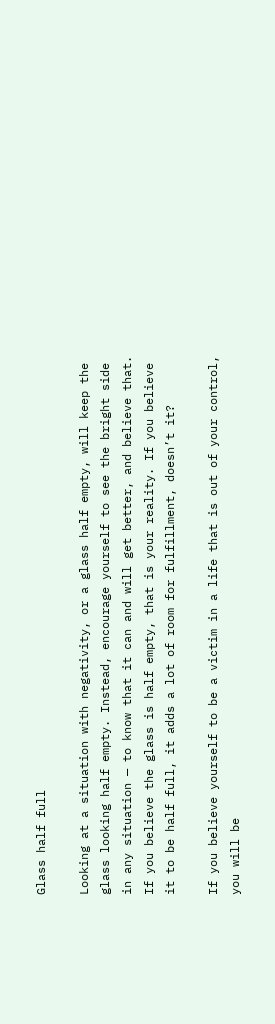Glass half full

Looking at a situation with negativity, or a glass half empty, will keep the glass looking half empty. Instead, encourage yourself to see the bright side in any situation — to know that it can and will get better, and believe that. If you believe the glass is half empty, that is your reality. If you believe it to be half full, it adds a lot of room for fulfillment, doesn’t it?

If you believe yourself to be a victim in a life that is out of your control, you will be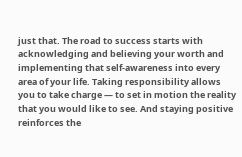just that. The road to success starts with acknowledging and believing your worth and implementing that self-awareness into every area of your life. Taking responsibility allows you to take charge — to set in motion the reality that you would like to see. And staying positive reinforces the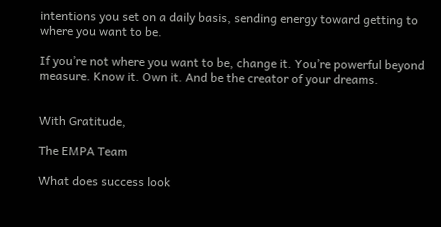intentions you set on a daily basis, sending energy toward getting to where you want to be.

If you’re not where you want to be, change it. You’re powerful beyond measure. Know it. Own it. And be the creator of your dreams.


With Gratitude,

The EMPA Team

What does success look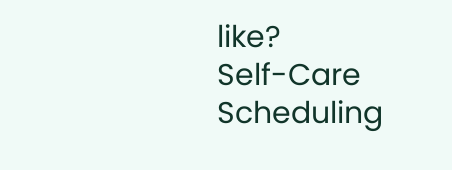like?
Self-Care Scheduling